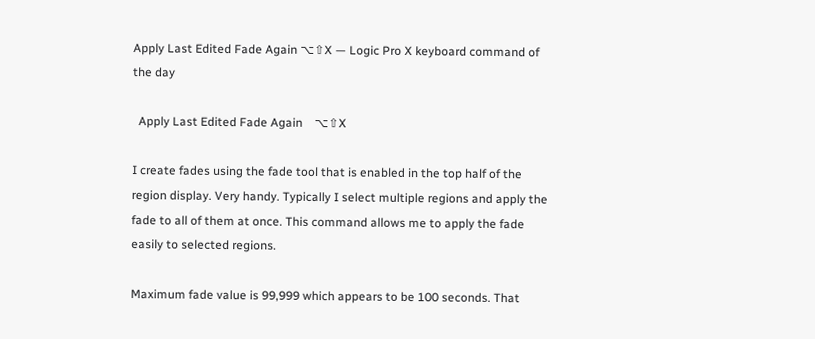Apply Last Edited Fade Again ⌥⇧X — Logic Pro X keyboard command of the day

  Apply Last Edited Fade Again    ⌥⇧X

I create fades using the fade tool that is enabled in the top half of the region display. Very handy. Typically I select multiple regions and apply the fade to all of them at once. This command allows me to apply the fade easily to selected regions.

Maximum fade value is 99,999 which appears to be 100 seconds. That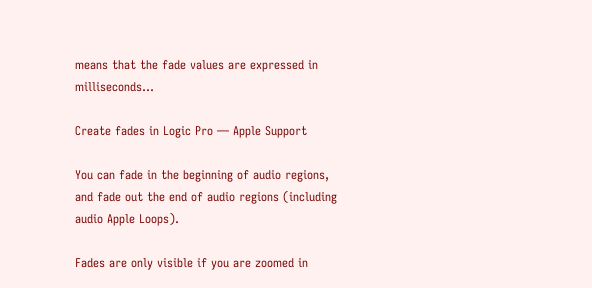means that the fade values are expressed in milliseconds…

Create fades in Logic Pro — Apple Support

You can fade in the beginning of audio regions, and fade out the end of audio regions (including audio Apple Loops).

Fades are only visible if you are zoomed in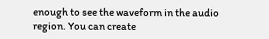enough to see the waveform in the audio region. You can create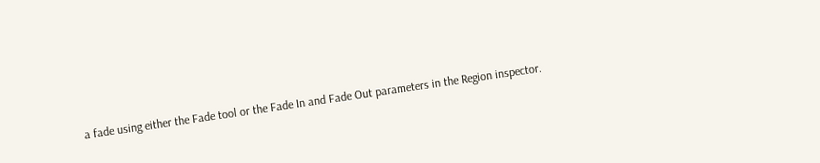a fade using either the Fade tool or the Fade In and Fade Out parameters in the Region inspector.